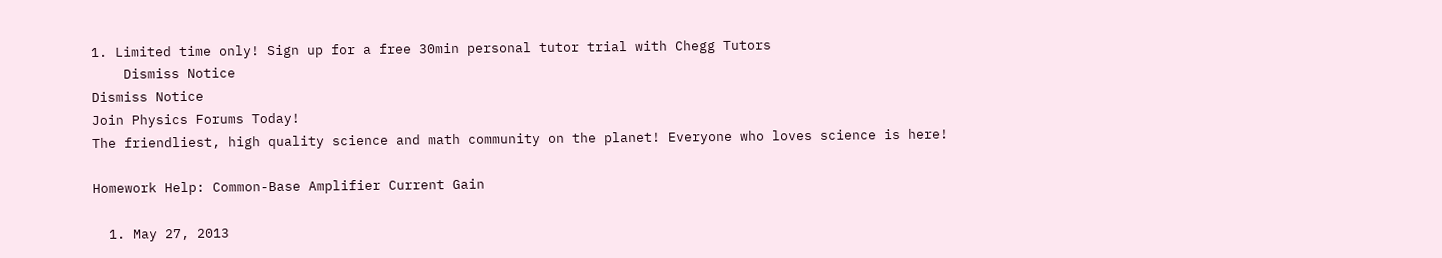1. Limited time only! Sign up for a free 30min personal tutor trial with Chegg Tutors
    Dismiss Notice
Dismiss Notice
Join Physics Forums Today!
The friendliest, high quality science and math community on the planet! Everyone who loves science is here!

Homework Help: Common-Base Amplifier Current Gain

  1. May 27, 2013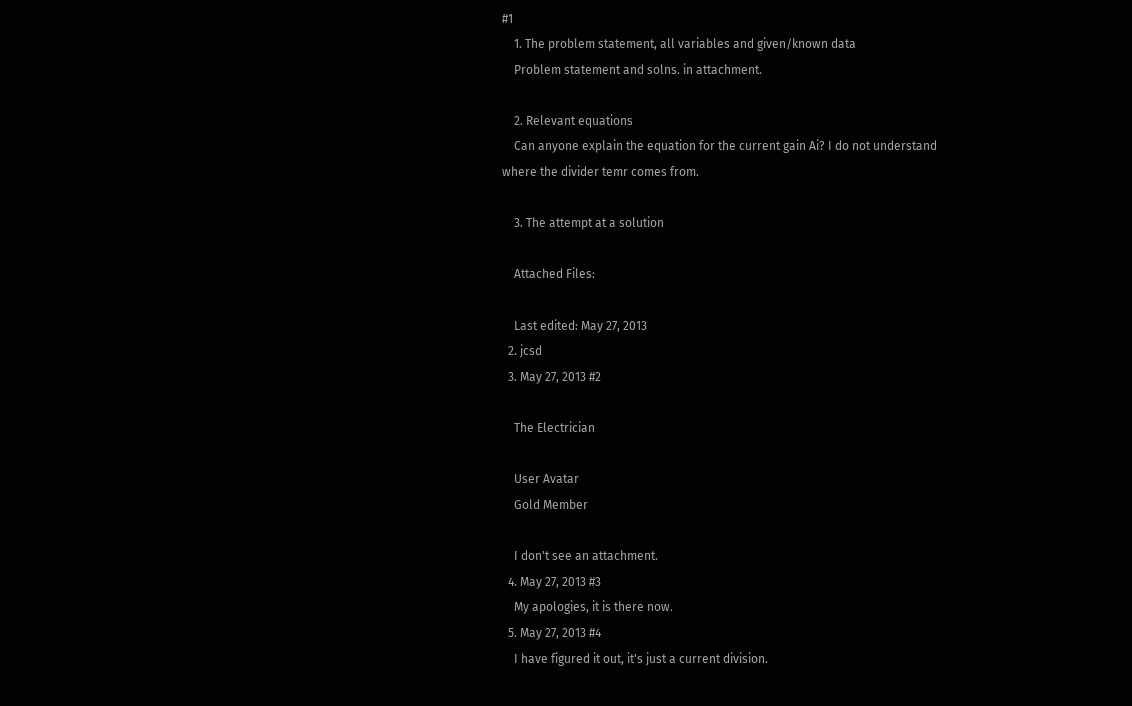#1
    1. The problem statement, all variables and given/known data
    Problem statement and solns. in attachment.

    2. Relevant equations
    Can anyone explain the equation for the current gain Ai? I do not understand where the divider temr comes from.

    3. The attempt at a solution

    Attached Files:

    Last edited: May 27, 2013
  2. jcsd
  3. May 27, 2013 #2

    The Electrician

    User Avatar
    Gold Member

    I don't see an attachment.
  4. May 27, 2013 #3
    My apologies, it is there now.
  5. May 27, 2013 #4
    I have figured it out, it's just a current division.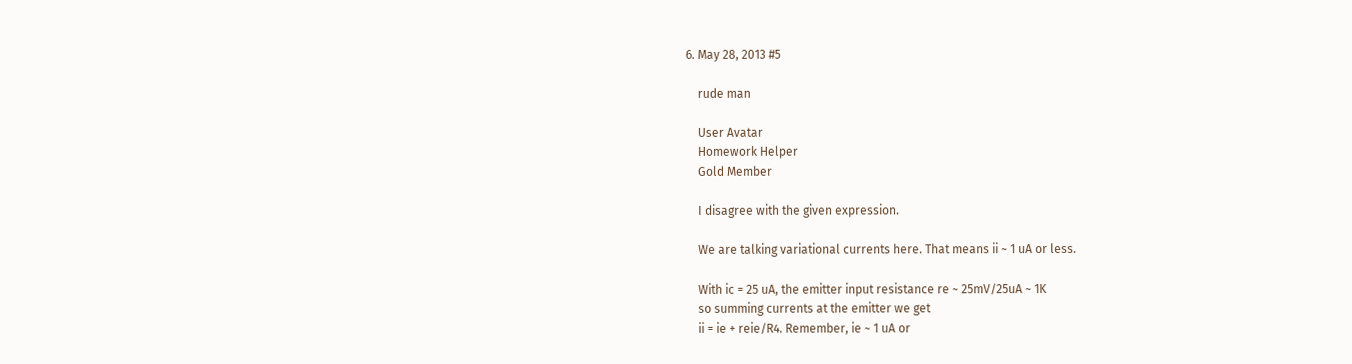6. May 28, 2013 #5

    rude man

    User Avatar
    Homework Helper
    Gold Member

    I disagree with the given expression.

    We are talking variational currents here. That means ii ~ 1 uA or less.

    With ic = 25 uA, the emitter input resistance re ~ 25mV/25uA ~ 1K
    so summing currents at the emitter we get
    ii = ie + reie/R4. Remember, ie ~ 1 uA or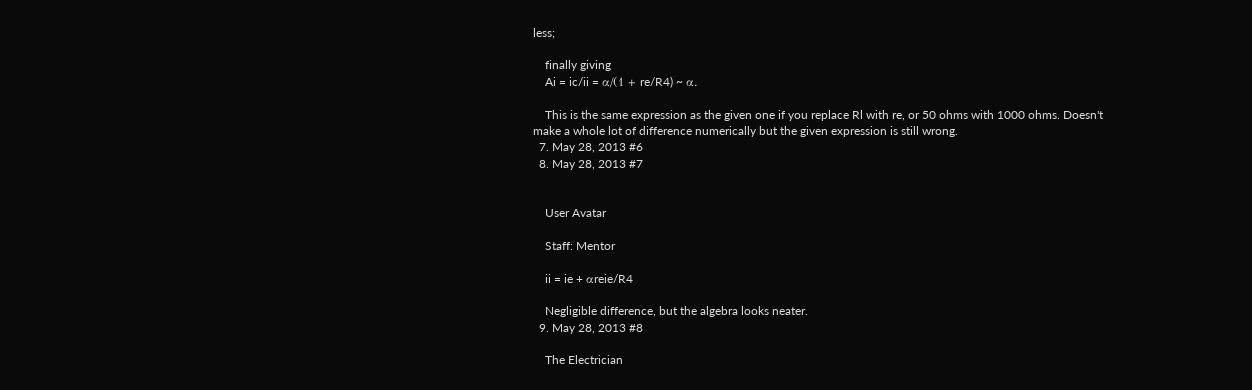less;

    finally giving
    Ai = ic/ii = α/(1 + re/R4) ~ α.

    This is the same expression as the given one if you replace Rl with re, or 50 ohms with 1000 ohms. Doesn't make a whole lot of difference numerically but the given expression is still wrong.
  7. May 28, 2013 #6
  8. May 28, 2013 #7


    User Avatar

    Staff: Mentor

    ii = ie + αreie/R4

    Negligible difference, but the algebra looks neater.
  9. May 28, 2013 #8

    The Electrician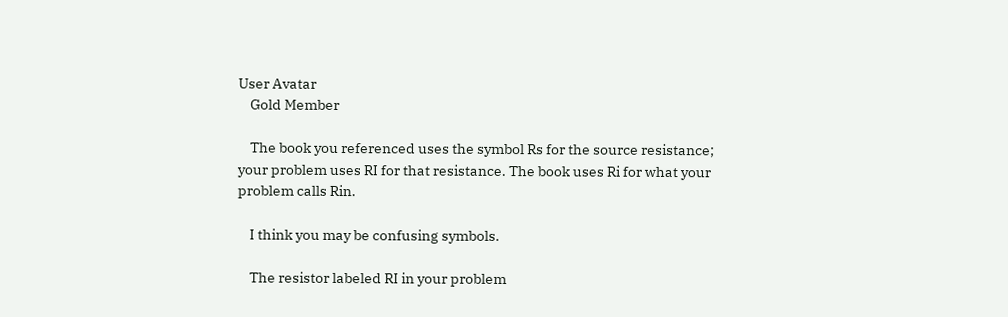User Avatar
    Gold Member

    The book you referenced uses the symbol Rs for the source resistance; your problem uses RI for that resistance. The book uses Ri for what your problem calls Rin.

    I think you may be confusing symbols.

    The resistor labeled RI in your problem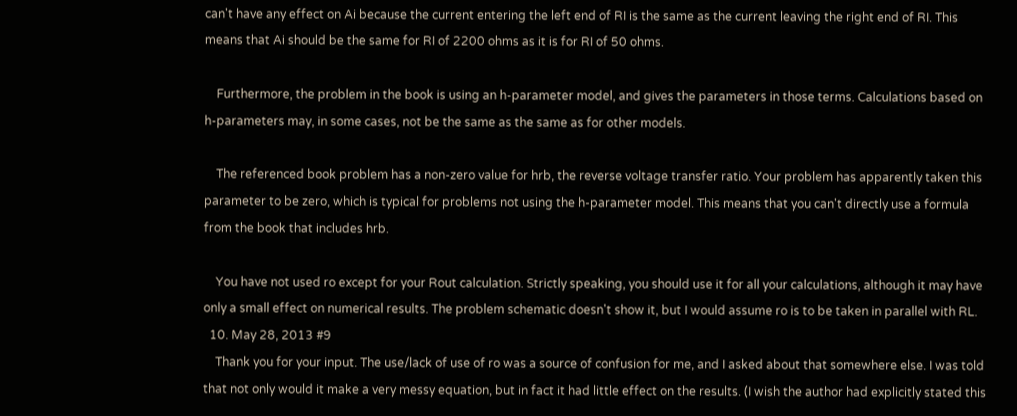can't have any effect on Ai because the current entering the left end of RI is the same as the current leaving the right end of RI. This means that Ai should be the same for RI of 2200 ohms as it is for RI of 50 ohms.

    Furthermore, the problem in the book is using an h-parameter model, and gives the parameters in those terms. Calculations based on h-parameters may, in some cases, not be the same as the same as for other models.

    The referenced book problem has a non-zero value for hrb, the reverse voltage transfer ratio. Your problem has apparently taken this parameter to be zero, which is typical for problems not using the h-parameter model. This means that you can't directly use a formula from the book that includes hrb.

    You have not used ro except for your Rout calculation. Strictly speaking, you should use it for all your calculations, although it may have only a small effect on numerical results. The problem schematic doesn't show it, but I would assume ro is to be taken in parallel with RL.
  10. May 28, 2013 #9
    Thank you for your input. The use/lack of use of ro was a source of confusion for me, and I asked about that somewhere else. I was told that not only would it make a very messy equation, but in fact it had little effect on the results. (I wish the author had explicitly stated this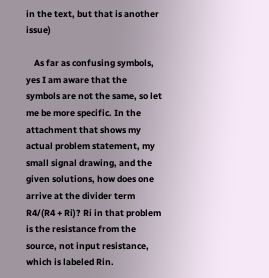in the text, but that is another issue)

    As far as confusing symbols, yes I am aware that the symbols are not the same, so let me be more specific. In the attachment that shows my actual problem statement, my small signal drawing, and the given solutions, how does one arrive at the divider term R4/(R4 + Ri)? Ri in that problem is the resistance from the source, not input resistance, which is labeled Rin.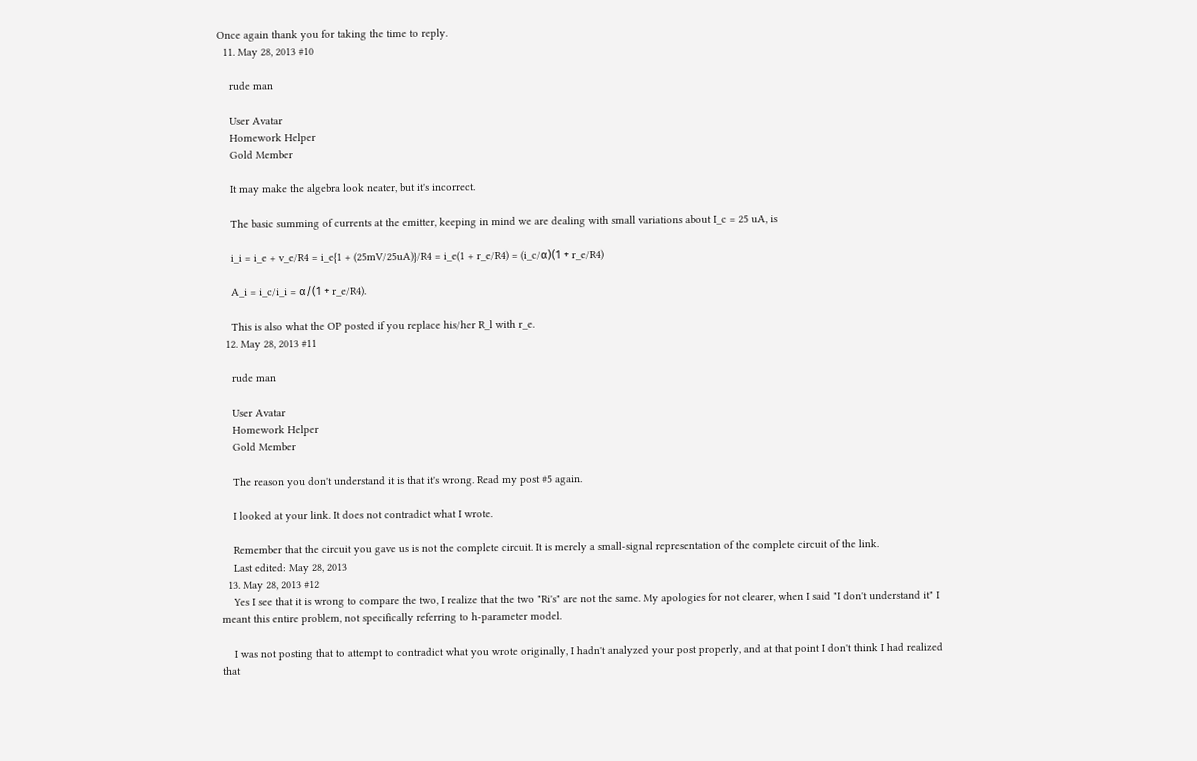Once again thank you for taking the time to reply.
  11. May 28, 2013 #10

    rude man

    User Avatar
    Homework Helper
    Gold Member

    It may make the algebra look neater, but it's incorrect.

    The basic summing of currents at the emitter, keeping in mind we are dealing with small variations about I_c = 25 uA, is

    i_i = i_e + v_e/R4 = i_e{1 + (25mV/25uA)}/R4 = i_e(1 + r_e/R4) = (i_c/α)(1 + r_e/R4)

    A_i = i_c/i_i = α/(1 + r_e/R4).

    This is also what the OP posted if you replace his/her R_l with r_e.
  12. May 28, 2013 #11

    rude man

    User Avatar
    Homework Helper
    Gold Member

    The reason you don't understand it is that it's wrong. Read my post #5 again.

    I looked at your link. It does not contradict what I wrote.

    Remember that the circuit you gave us is not the complete circuit. It is merely a small-signal representation of the complete circuit of the link.
    Last edited: May 28, 2013
  13. May 28, 2013 #12
    Yes I see that it is wrong to compare the two, I realize that the two "Ri's" are not the same. My apologies for not clearer, when I said "I don't understand it" I meant this entire problem, not specifically referring to h-parameter model.

    I was not posting that to attempt to contradict what you wrote originally, I hadn't analyzed your post properly, and at that point I don't think I had realized that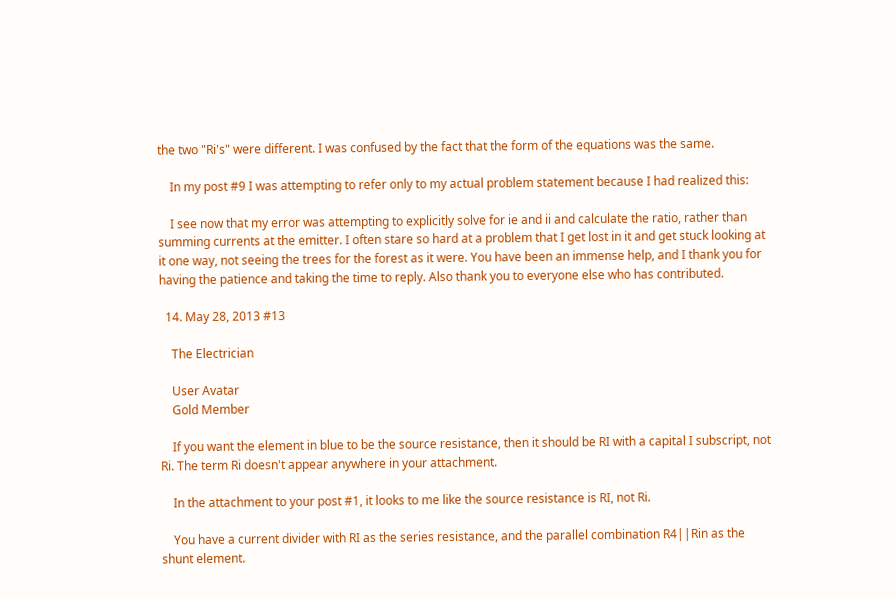the two "Ri's" were different. I was confused by the fact that the form of the equations was the same.

    In my post #9 I was attempting to refer only to my actual problem statement because I had realized this:

    I see now that my error was attempting to explicitly solve for ie and ii and calculate the ratio, rather than summing currents at the emitter. I often stare so hard at a problem that I get lost in it and get stuck looking at it one way, not seeing the trees for the forest as it were. You have been an immense help, and I thank you for having the patience and taking the time to reply. Also thank you to everyone else who has contributed.

  14. May 28, 2013 #13

    The Electrician

    User Avatar
    Gold Member

    If you want the element in blue to be the source resistance, then it should be RI with a capital I subscript, not Ri. The term Ri doesn't appear anywhere in your attachment.

    In the attachment to your post #1, it looks to me like the source resistance is RI, not Ri.

    You have a current divider with RI as the series resistance, and the parallel combination R4||Rin as the shunt element.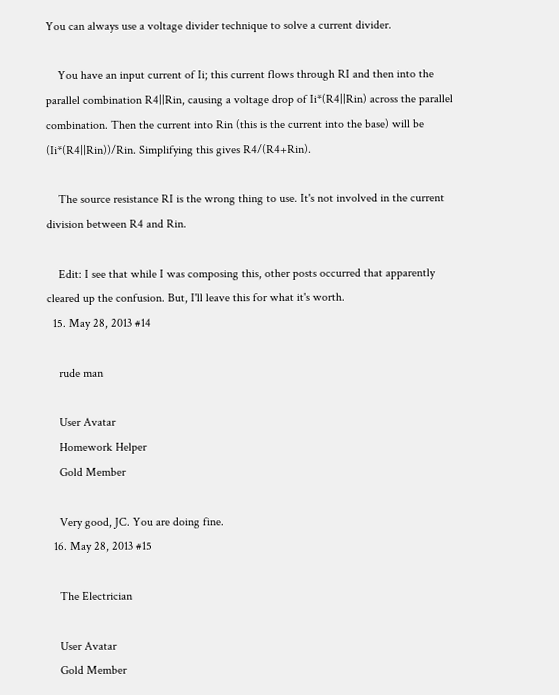You can always use a voltage divider technique to solve a current divider.

    You have an input current of Ii; this current flows through RI and then into the parallel combination R4||Rin, causing a voltage drop of Ii*(R4||Rin) across the parallel combination. Then the current into Rin (this is the current into the base) will be (Ii*(R4||Rin))/Rin. Simplifying this gives R4/(R4+Rin).

    The source resistance RI is the wrong thing to use. It's not involved in the current division between R4 and Rin.

    Edit: I see that while I was composing this, other posts occurred that apparently cleared up the confusion. But, I'll leave this for what it's worth.
  15. May 28, 2013 #14

    rude man

    User Avatar
    Homework Helper
    Gold Member

    Very good, JC. You are doing fine.
  16. May 28, 2013 #15

    The Electrician

    User Avatar
    Gold Member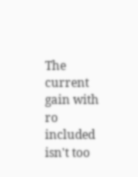The current gain with ro included isn't too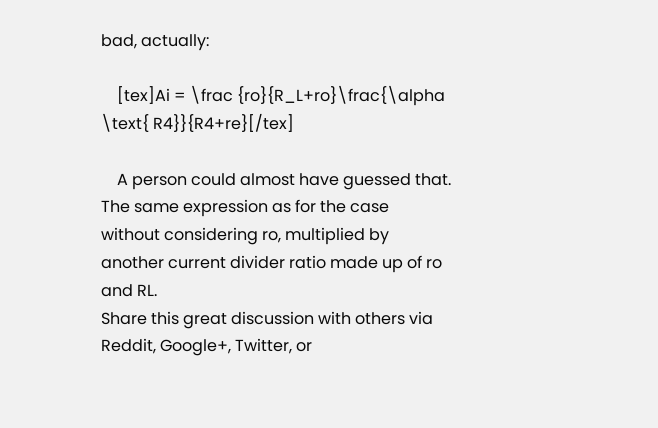bad, actually:

    [tex]Ai = \frac {ro}{R_L+ro}\frac{\alpha \text{ R4}}{R4+re}[/tex]

    A person could almost have guessed that. The same expression as for the case without considering ro, multiplied by another current divider ratio made up of ro and RL.
Share this great discussion with others via Reddit, Google+, Twitter, or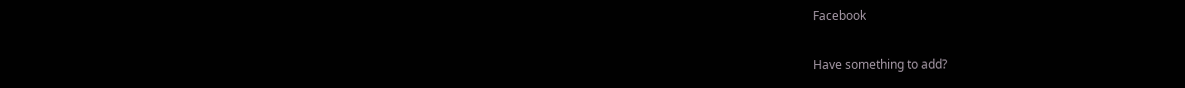Facebook

Have something to add?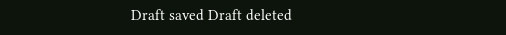Draft saved Draft deleted